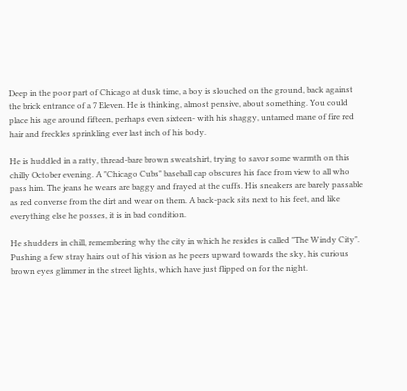Deep in the poor part of Chicago at dusk time, a boy is slouched on the ground, back against the brick entrance of a 7 Eleven. He is thinking, almost pensive, about something. You could place his age around fifteen, perhaps even sixteen- with his shaggy, untamed mane of fire red hair and freckles sprinkling ever last inch of his body.

He is huddled in a ratty, thread-bare brown sweatshirt, trying to savor some warmth on this chilly October evening. A "Chicago Cubs" baseball cap obscures his face from view to all who pass him. The jeans he wears are baggy and frayed at the cuffs. His sneakers are barely passable as red converse from the dirt and wear on them. A back-pack sits next to his feet, and like everything else he posses, it is in bad condition.

He shudders in chill, remembering why the city in which he resides is called "The Windy City". Pushing a few stray hairs out of his vision as he peers upward towards the sky, his curious brown eyes glimmer in the street lights, which have just flipped on for the night.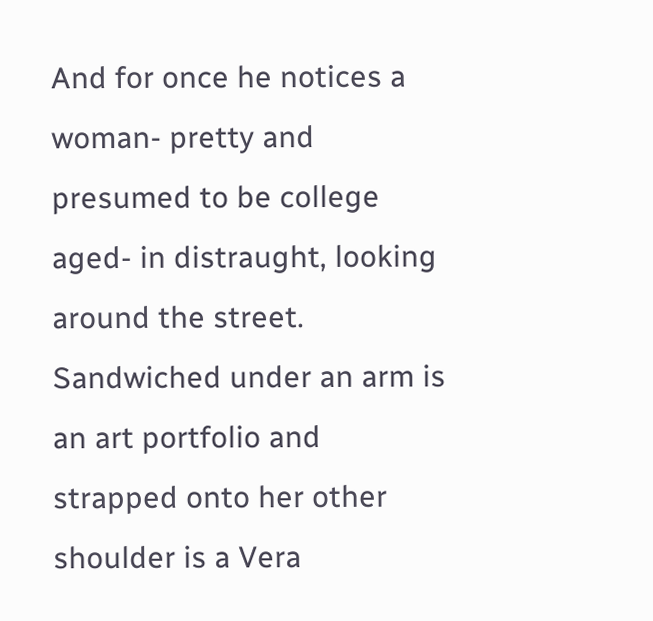And for once he notices a woman- pretty and presumed to be college aged- in distraught, looking around the street. Sandwiched under an arm is an art portfolio and strapped onto her other shoulder is a Vera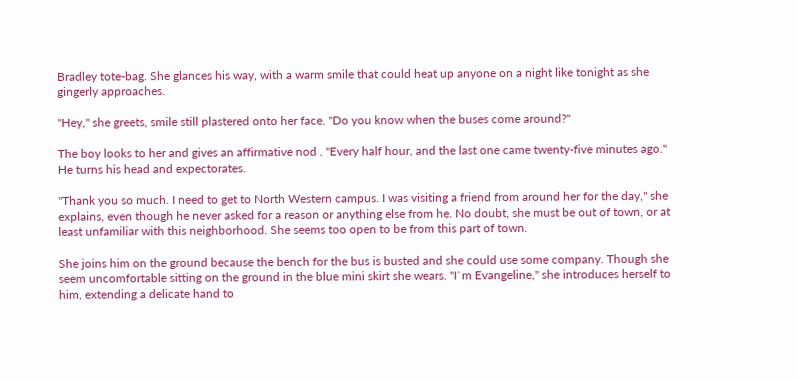Bradley tote-bag. She glances his way, with a warm smile that could heat up anyone on a night like tonight as she gingerly approaches.

"Hey," she greets, smile still plastered onto her face. "Do you know when the buses come around?"

The boy looks to her and gives an affirmative nod . "Every half hour, and the last one came twenty-five minutes ago." He turns his head and expectorates.

"Thank you so much. I need to get to North Western campus. I was visiting a friend from around her for the day," she explains, even though he never asked for a reason or anything else from he. No doubt, she must be out of town, or at least unfamiliar with this neighborhood. She seems too open to be from this part of town.

She joins him on the ground because the bench for the bus is busted and she could use some company. Though she seem uncomfortable sitting on the ground in the blue mini skirt she wears. "I`m Evangeline," she introduces herself to him, extending a delicate hand to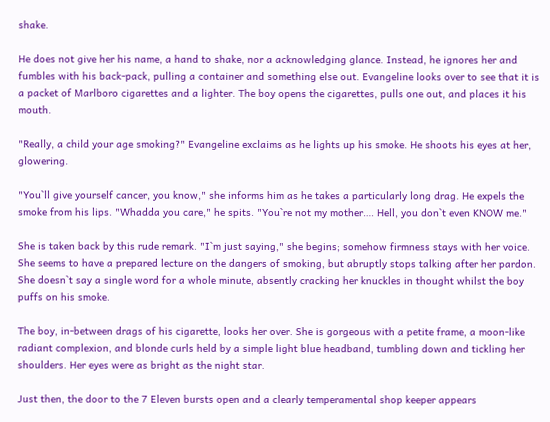shake.

He does not give her his name, a hand to shake, nor a acknowledging glance. Instead, he ignores her and fumbles with his back-pack, pulling a container and something else out. Evangeline looks over to see that it is a packet of Marlboro cigarettes and a lighter. The boy opens the cigarettes, pulls one out, and places it his mouth.

"Really, a child your age smoking?" Evangeline exclaims as he lights up his smoke. He shoots his eyes at her, glowering.

"You`ll give yourself cancer, you know," she informs him as he takes a particularly long drag. He expels the smoke from his lips. "Whadda you care," he spits. "You`re not my mother…. Hell, you don`t even KNOW me."

She is taken back by this rude remark. "I`m just saying," she begins; somehow firmness stays with her voice. She seems to have a prepared lecture on the dangers of smoking, but abruptly stops talking after her pardon. She doesn`t say a single word for a whole minute, absently cracking her knuckles in thought whilst the boy puffs on his smoke.

The boy, in-between drags of his cigarette, looks her over. She is gorgeous with a petite frame, a moon-like radiant complexion, and blonde curls held by a simple light blue headband, tumbling down and tickling her shoulders. Her eyes were as bright as the night star.

Just then, the door to the 7 Eleven bursts open and a clearly temperamental shop keeper appears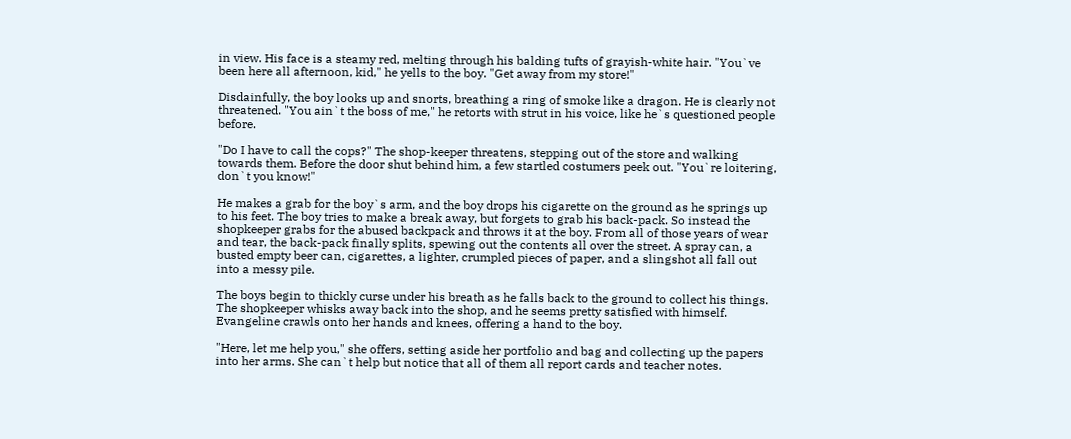in view. His face is a steamy red, melting through his balding tufts of grayish-white hair. "You`ve been here all afternoon, kid," he yells to the boy. "Get away from my store!"

Disdainfully, the boy looks up and snorts, breathing a ring of smoke like a dragon. He is clearly not threatened. "You ain`t the boss of me," he retorts with strut in his voice, like he`s questioned people before.

"Do I have to call the cops?" The shop-keeper threatens, stepping out of the store and walking towards them. Before the door shut behind him, a few startled costumers peek out. "You`re loitering, don`t you know!"

He makes a grab for the boy`s arm, and the boy drops his cigarette on the ground as he springs up to his feet. The boy tries to make a break away, but forgets to grab his back-pack. So instead the shopkeeper grabs for the abused backpack and throws it at the boy. From all of those years of wear and tear, the back-pack finally splits, spewing out the contents all over the street. A spray can, a busted empty beer can, cigarettes, a lighter, crumpled pieces of paper, and a slingshot all fall out into a messy pile.

The boys begin to thickly curse under his breath as he falls back to the ground to collect his things. The shopkeeper whisks away back into the shop, and he seems pretty satisfied with himself. Evangeline crawls onto her hands and knees, offering a hand to the boy.

"Here, let me help you," she offers, setting aside her portfolio and bag and collecting up the papers into her arms. She can`t help but notice that all of them all report cards and teacher notes.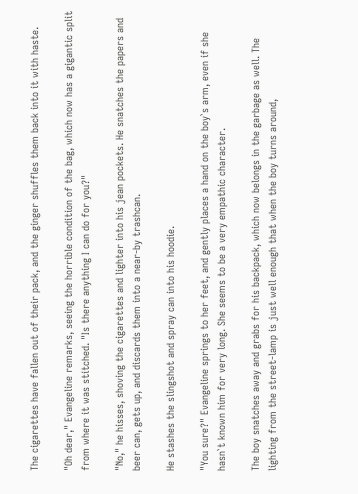The cigarettes have fallen out of their pack, and the ginger shuffles them back into it with haste.

"Oh dear," Evangeline remarks, seeing the horrible condition of the bag, which now has a gigantic split from where it was stitched. "Is there anything I can do for you?"

"No," he hisses, shoving the cigarettes and lighter into his jean pockets. He snatches the papers and beer can, gets up, and discards them into a near-by trashcan.

He stashes the slingshot and spray can into his hoodie.

"You sure?" Evangeline springs to her feet, and gently places a hand on the boy`s arm, even if she hasn`t known him for very long. She seems to be a very empathic character.

The boy snatches away and grabs for his backpack, which now belongs in the garbage as well. The lighting from the street-lamp is just well enough that when the boy turns around,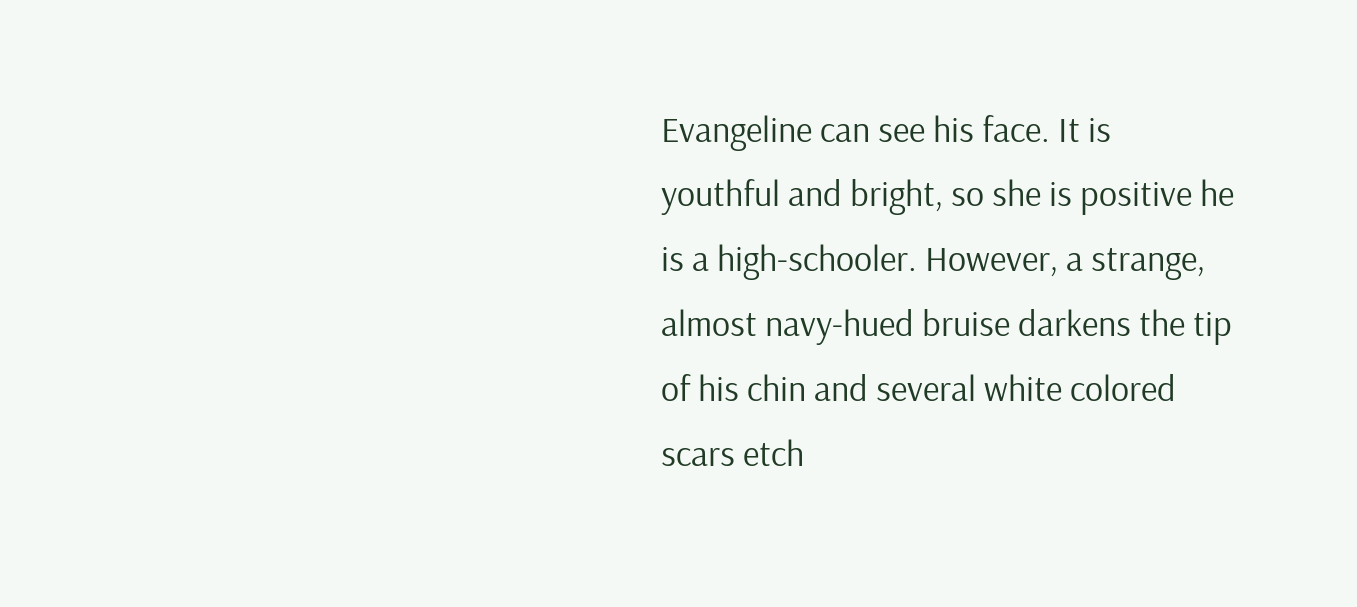Evangeline can see his face. It is youthful and bright, so she is positive he is a high-schooler. However, a strange, almost navy-hued bruise darkens the tip of his chin and several white colored scars etch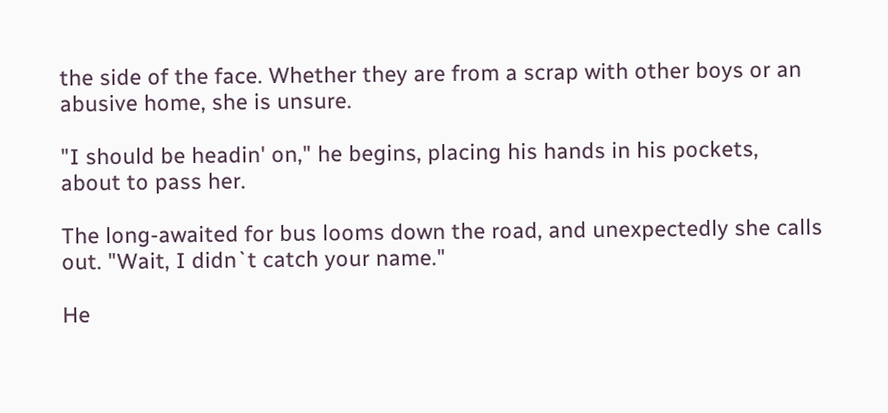the side of the face. Whether they are from a scrap with other boys or an abusive home, she is unsure.

"I should be headin' on," he begins, placing his hands in his pockets, about to pass her.

The long-awaited for bus looms down the road, and unexpectedly she calls out. "Wait, I didn`t catch your name."

He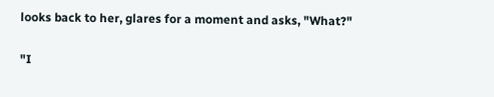looks back to her, glares for a moment and asks, "What?"

"I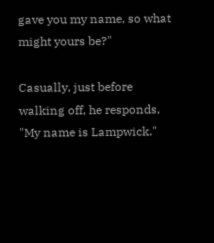gave you my name, so what might yours be?"

Casually, just before walking off, he responds, "My name is Lampwick."